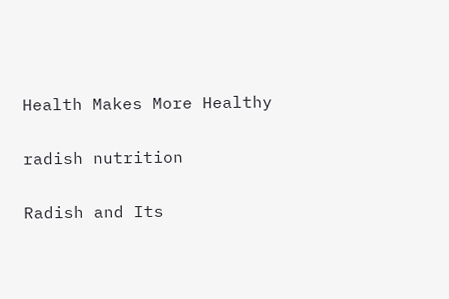Health Makes More Healthy

radish nutrition

Radish and Its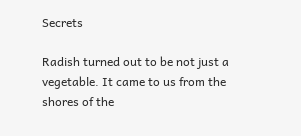Secrets

Radish turned out to be not just a vegetable. It came to us from the shores of the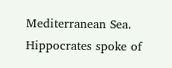Mediterranean Sea. Hippocrates spoke of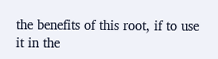the benefits of this root, if to use it in the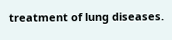treatment of lung diseases.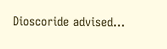Dioscoride advised…